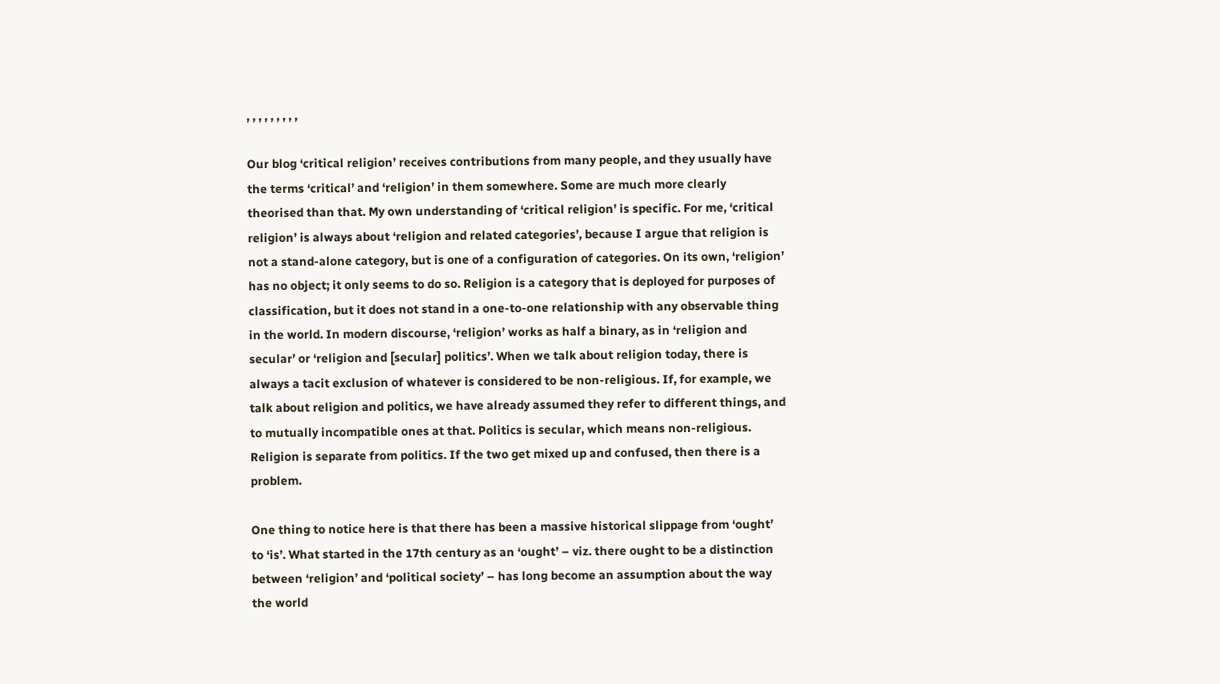, , , , , , , , ,

Our blog ‘critical religion’ receives contributions from many people, and they usually have the terms ‘critical’ and ‘religion’ in them somewhere. Some are much more clearly theorised than that. My own understanding of ‘critical religion’ is specific. For me, ‘critical religion’ is always about ‘religion and related categories’, because I argue that religion is not a stand-alone category, but is one of a configuration of categories. On its own, ‘religion’ has no object; it only seems to do so. Religion is a category that is deployed for purposes of classification, but it does not stand in a one-to-one relationship with any observable thing in the world. In modern discourse, ‘religion’ works as half a binary, as in ‘religion and secular’ or ‘religion and [secular] politics’. When we talk about religion today, there is always a tacit exclusion of whatever is considered to be non-religious. If, for example, we talk about religion and politics, we have already assumed they refer to different things, and to mutually incompatible ones at that. Politics is secular, which means non-religious. Religion is separate from politics. If the two get mixed up and confused, then there is a problem.

One thing to notice here is that there has been a massive historical slippage from ‘ought’ to ‘is’. What started in the 17th century as an ‘ought’ – viz. there ought to be a distinction between ‘religion’ and ‘political society’ – has long become an assumption about the way the world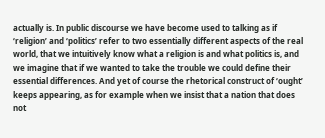actually is. In public discourse we have become used to talking as if ‘religion’ and ‘politics’ refer to two essentially different aspects of the real world, that we intuitively know what a religion is and what politics is, and we imagine that if we wanted to take the trouble we could define their essential differences. And yet of course the rhetorical construct of ‘ought’ keeps appearing, as for example when we insist that a nation that does not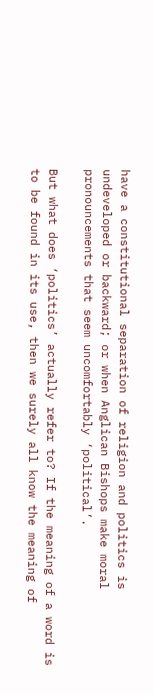have a constitutional separation of religion and politics is undeveloped or backward; or when Anglican Bishops make moral pronouncements that seem uncomfortably ‘political’.

But what does ‘politics’ actually refer to? If the meaning of a word is to be found in its use, then we surely all know the meaning of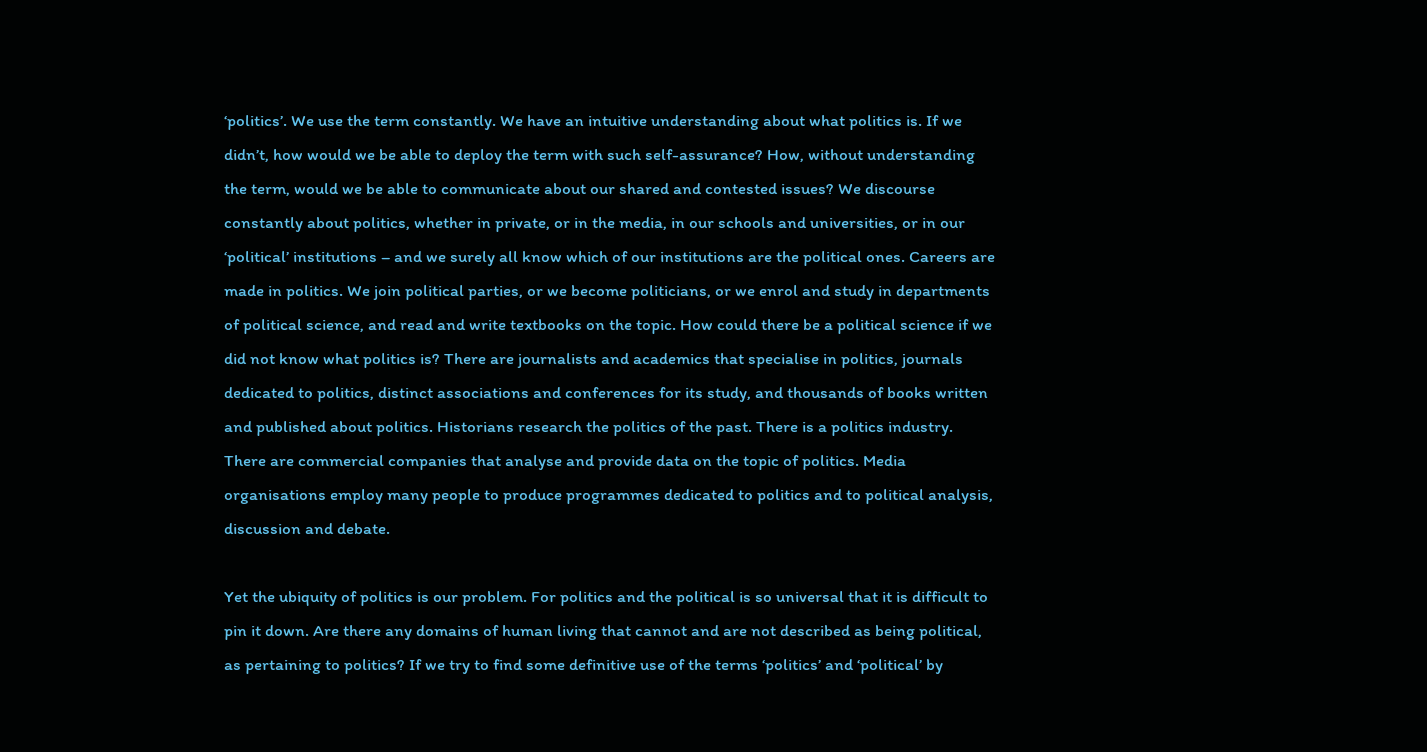‘politics’. We use the term constantly. We have an intuitive understanding about what politics is. If we didn’t, how would we be able to deploy the term with such self-assurance? How, without understanding the term, would we be able to communicate about our shared and contested issues? We discourse constantly about politics, whether in private, or in the media, in our schools and universities, or in our ‘political’ institutions – and we surely all know which of our institutions are the political ones. Careers are made in politics. We join political parties, or we become politicians, or we enrol and study in departments of political science, and read and write textbooks on the topic. How could there be a political science if we did not know what politics is? There are journalists and academics that specialise in politics, journals dedicated to politics, distinct associations and conferences for its study, and thousands of books written and published about politics. Historians research the politics of the past. There is a politics industry. There are commercial companies that analyse and provide data on the topic of politics. Media organisations employ many people to produce programmes dedicated to politics and to political analysis, discussion and debate.

Yet the ubiquity of politics is our problem. For politics and the political is so universal that it is difficult to pin it down. Are there any domains of human living that cannot and are not described as being political, as pertaining to politics? If we try to find some definitive use of the terms ‘politics’ and ‘political’ by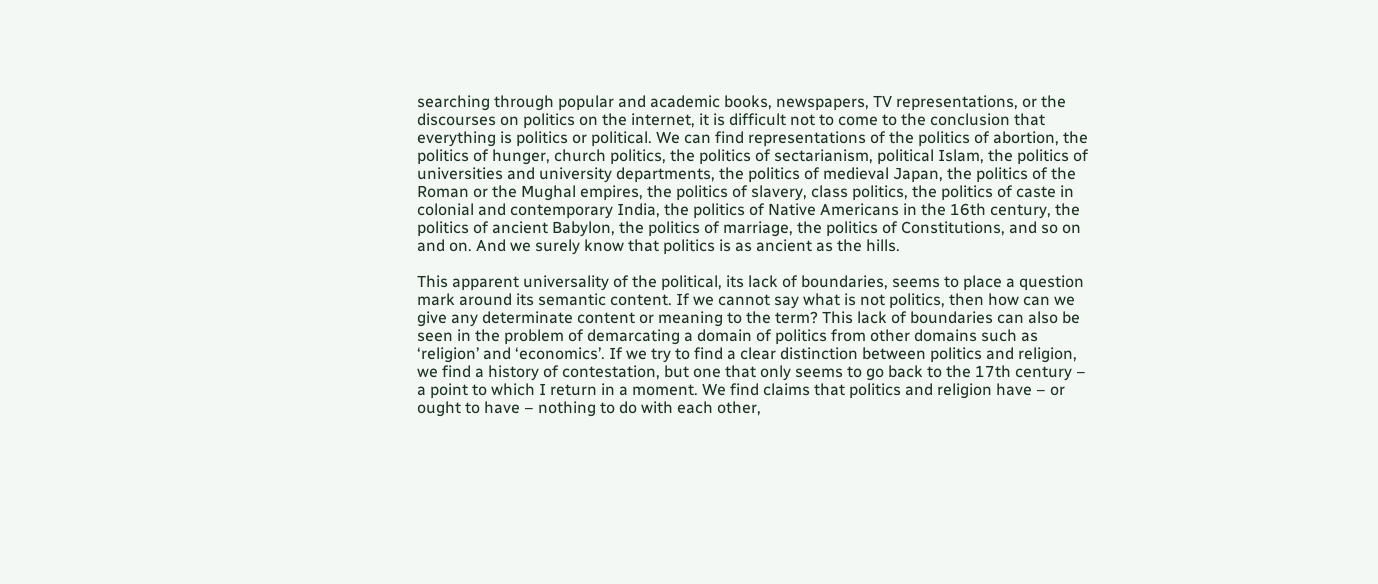searching through popular and academic books, newspapers, TV representations, or the discourses on politics on the internet, it is difficult not to come to the conclusion that everything is politics or political. We can find representations of the politics of abortion, the politics of hunger, church politics, the politics of sectarianism, political Islam, the politics of universities and university departments, the politics of medieval Japan, the politics of the Roman or the Mughal empires, the politics of slavery, class politics, the politics of caste in colonial and contemporary India, the politics of Native Americans in the 16th century, the politics of ancient Babylon, the politics of marriage, the politics of Constitutions, and so on and on. And we surely know that politics is as ancient as the hills.

This apparent universality of the political, its lack of boundaries, seems to place a question mark around its semantic content. If we cannot say what is not politics, then how can we give any determinate content or meaning to the term? This lack of boundaries can also be seen in the problem of demarcating a domain of politics from other domains such as ‘religion’ and ‘economics’. If we try to find a clear distinction between politics and religion, we find a history of contestation, but one that only seems to go back to the 17th century – a point to which I return in a moment. We find claims that politics and religion have – or ought to have – nothing to do with each other,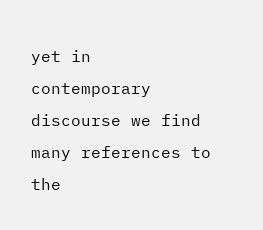yet in contemporary discourse we find many references to the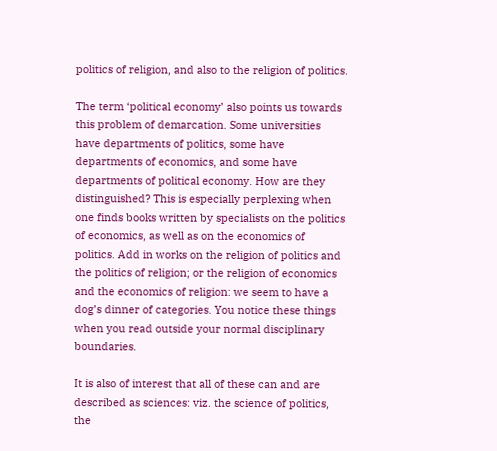politics of religion, and also to the religion of politics.

The term ‘political economy’ also points us towards this problem of demarcation. Some universities have departments of politics, some have departments of economics, and some have departments of political economy. How are they distinguished? This is especially perplexing when one finds books written by specialists on the politics of economics, as well as on the economics of politics. Add in works on the religion of politics and the politics of religion; or the religion of economics and the economics of religion: we seem to have a dog’s dinner of categories. You notice these things when you read outside your normal disciplinary boundaries.

It is also of interest that all of these can and are described as sciences: viz. the science of politics, the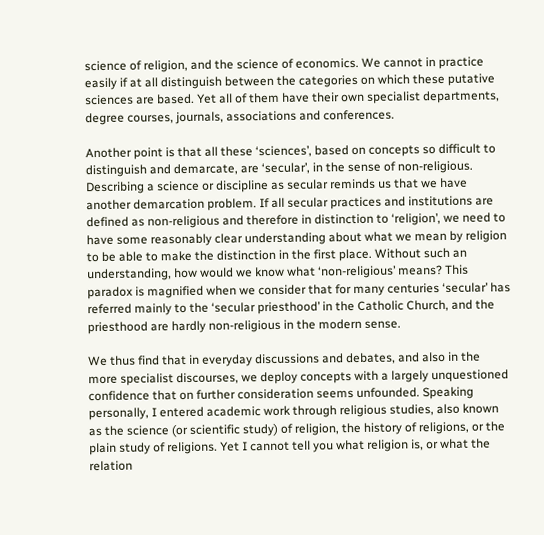science of religion, and the science of economics. We cannot in practice easily if at all distinguish between the categories on which these putative sciences are based. Yet all of them have their own specialist departments, degree courses, journals, associations and conferences.

Another point is that all these ‘sciences’, based on concepts so difficult to distinguish and demarcate, are ‘secular’, in the sense of non-religious. Describing a science or discipline as secular reminds us that we have another demarcation problem. If all secular practices and institutions are defined as non-religious and therefore in distinction to ‘religion’, we need to have some reasonably clear understanding about what we mean by religion to be able to make the distinction in the first place. Without such an understanding, how would we know what ‘non-religious’ means? This paradox is magnified when we consider that for many centuries ‘secular’ has referred mainly to the ‘secular priesthood’ in the Catholic Church, and the priesthood are hardly non-religious in the modern sense.

We thus find that in everyday discussions and debates, and also in the more specialist discourses, we deploy concepts with a largely unquestioned confidence that on further consideration seems unfounded. Speaking personally, I entered academic work through religious studies, also known as the science (or scientific study) of religion, the history of religions, or the plain study of religions. Yet I cannot tell you what religion is, or what the relation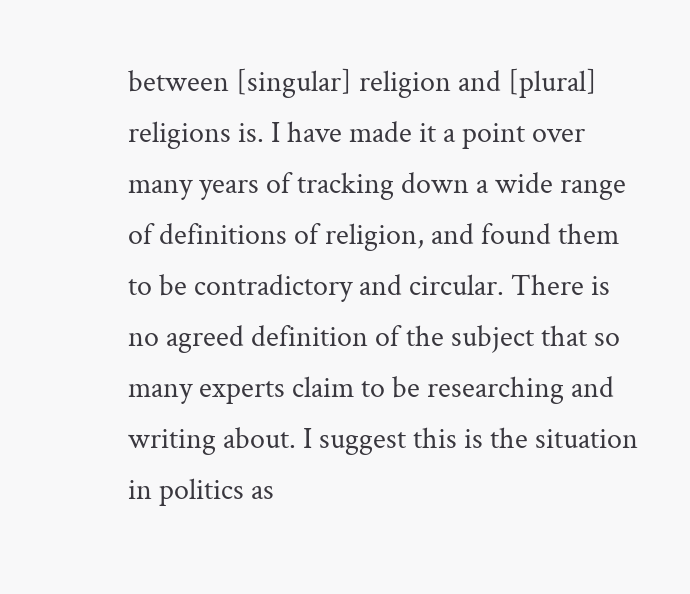between [singular] religion and [plural] religions is. I have made it a point over many years of tracking down a wide range of definitions of religion, and found them to be contradictory and circular. There is no agreed definition of the subject that so many experts claim to be researching and writing about. I suggest this is the situation in politics as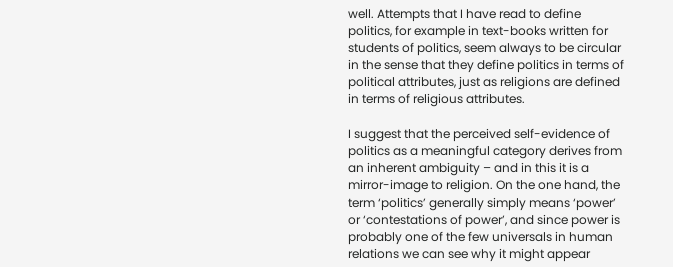well. Attempts that I have read to define politics, for example in text-books written for students of politics, seem always to be circular in the sense that they define politics in terms of political attributes, just as religions are defined in terms of religious attributes.

I suggest that the perceived self-evidence of politics as a meaningful category derives from an inherent ambiguity – and in this it is a mirror-image to religion. On the one hand, the term ‘politics’ generally simply means ‘power’ or ‘contestations of power’, and since power is probably one of the few universals in human relations we can see why it might appear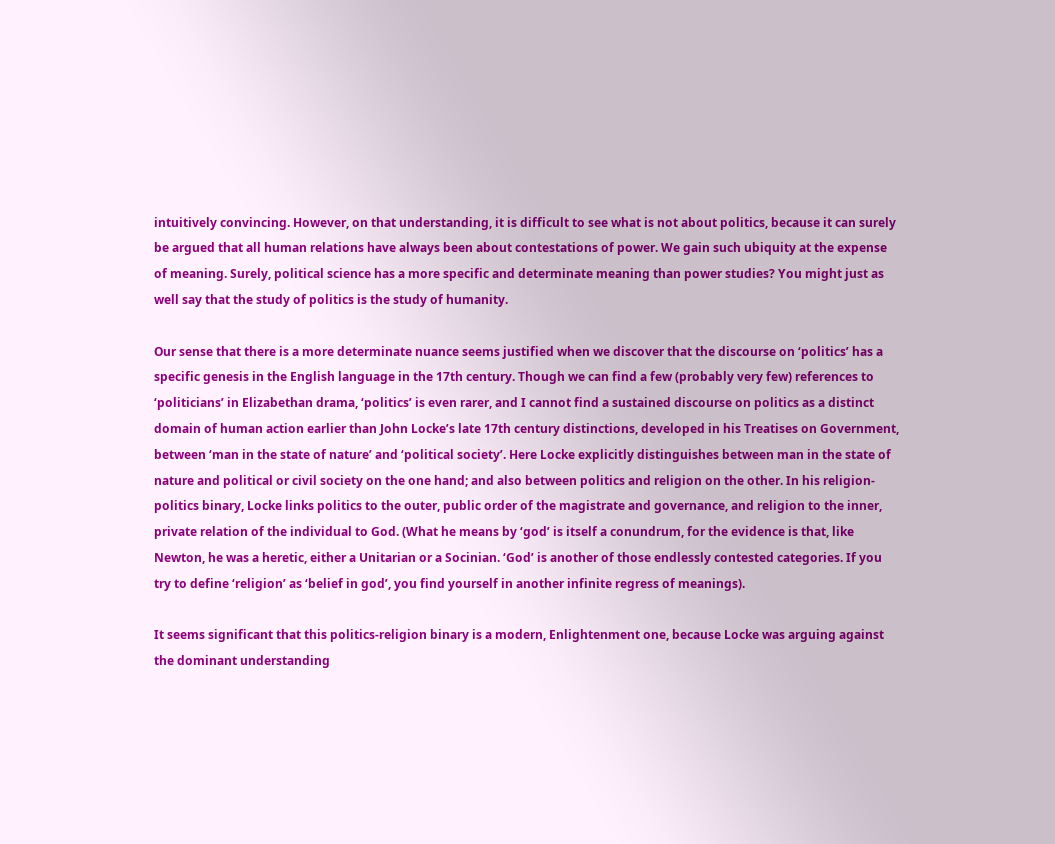intuitively convincing. However, on that understanding, it is difficult to see what is not about politics, because it can surely be argued that all human relations have always been about contestations of power. We gain such ubiquity at the expense of meaning. Surely, political science has a more specific and determinate meaning than power studies? You might just as well say that the study of politics is the study of humanity.

Our sense that there is a more determinate nuance seems justified when we discover that the discourse on ‘politics’ has a specific genesis in the English language in the 17th century. Though we can find a few (probably very few) references to ‘politicians’ in Elizabethan drama, ‘politics’ is even rarer, and I cannot find a sustained discourse on politics as a distinct domain of human action earlier than John Locke’s late 17th century distinctions, developed in his Treatises on Government, between ‘man in the state of nature’ and ‘political society’. Here Locke explicitly distinguishes between man in the state of nature and political or civil society on the one hand; and also between politics and religion on the other. In his religion-politics binary, Locke links politics to the outer, public order of the magistrate and governance, and religion to the inner, private relation of the individual to God. (What he means by ‘god’ is itself a conundrum, for the evidence is that, like Newton, he was a heretic, either a Unitarian or a Socinian. ‘God’ is another of those endlessly contested categories. If you try to define ‘religion’ as ‘belief in god’, you find yourself in another infinite regress of meanings).

It seems significant that this politics-religion binary is a modern, Enlightenment one, because Locke was arguing against the dominant understanding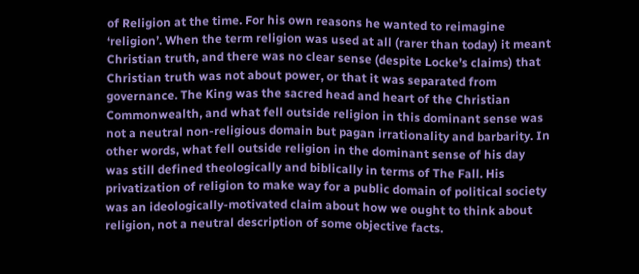of Religion at the time. For his own reasons he wanted to reimagine ‘religion’. When the term religion was used at all (rarer than today) it meant Christian truth, and there was no clear sense (despite Locke’s claims) that Christian truth was not about power, or that it was separated from governance. The King was the sacred head and heart of the Christian Commonwealth, and what fell outside religion in this dominant sense was not a neutral non-religious domain but pagan irrationality and barbarity. In other words, what fell outside religion in the dominant sense of his day was still defined theologically and biblically in terms of The Fall. His privatization of religion to make way for a public domain of political society was an ideologically-motivated claim about how we ought to think about religion, not a neutral description of some objective facts.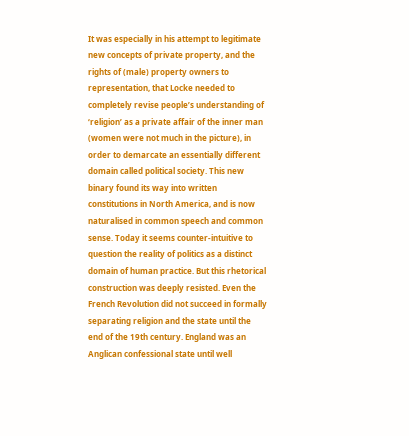It was especially in his attempt to legitimate new concepts of private property, and the rights of (male) property owners to representation, that Locke needed to completely revise people’s understanding of ‘religion’ as a private affair of the inner man (women were not much in the picture), in order to demarcate an essentially different domain called political society. This new binary found its way into written constitutions in North America, and is now naturalised in common speech and common sense. Today it seems counter-intuitive to question the reality of politics as a distinct domain of human practice. But this rhetorical construction was deeply resisted. Even the French Revolution did not succeed in formally separating religion and the state until the end of the 19th century. England was an Anglican confessional state until well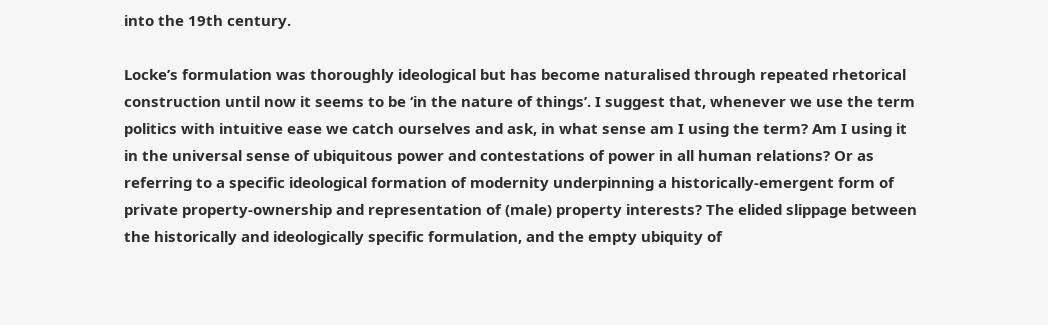into the 19th century.

Locke’s formulation was thoroughly ideological but has become naturalised through repeated rhetorical construction until now it seems to be ‘in the nature of things’. I suggest that, whenever we use the term politics with intuitive ease we catch ourselves and ask, in what sense am I using the term? Am I using it in the universal sense of ubiquitous power and contestations of power in all human relations? Or as referring to a specific ideological formation of modernity underpinning a historically-emergent form of private property-ownership and representation of (male) property interests? The elided slippage between the historically and ideologically specific formulation, and the empty ubiquity of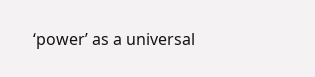‘power’ as a universal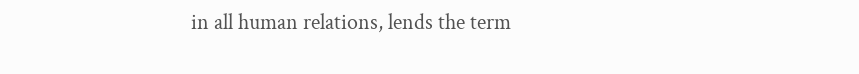in all human relations, lends the term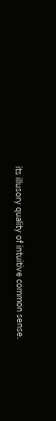its illusory quality of intuitive common sense.